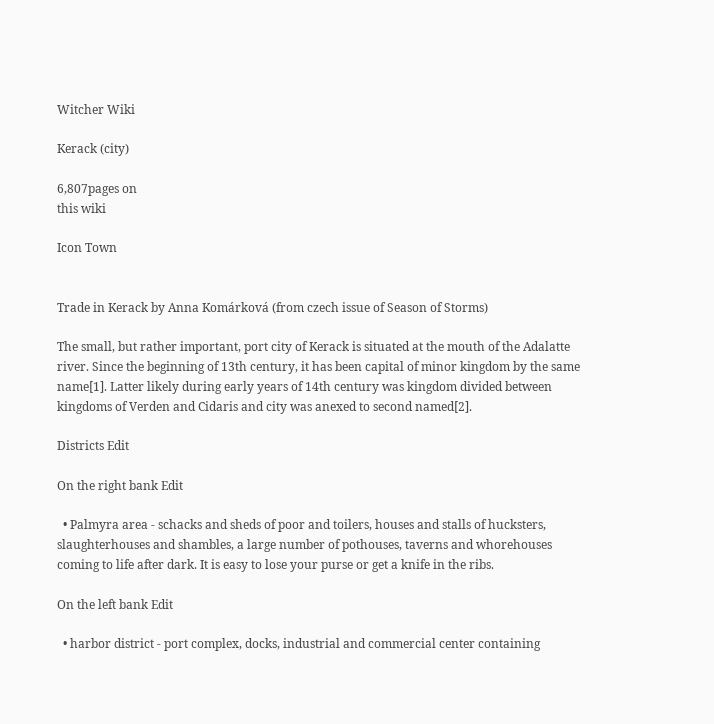Witcher Wiki

Kerack (city)

6,807pages on
this wiki

Icon Town


Trade in Kerack by Anna Komárková (from czech issue of Season of Storms)

The small, but rather important, port city of Kerack is situated at the mouth of the Adalatte river. Since the beginning of 13th century, it has been capital of minor kingdom by the same name[1]. Latter likely during early years of 14th century was kingdom divided between kingdoms of Verden and Cidaris and city was anexed to second named[2].

Districts Edit

On the right bank Edit

  • Palmyra area - schacks and sheds of poor and toilers, houses and stalls of hucksters, slaughterhouses and shambles, a large number of pothouses, taverns and whorehouses coming to life after dark. It is easy to lose your purse or get a knife in the ribs.

On the left bank Edit

  • harbor district - port complex, docks, industrial and commercial center containing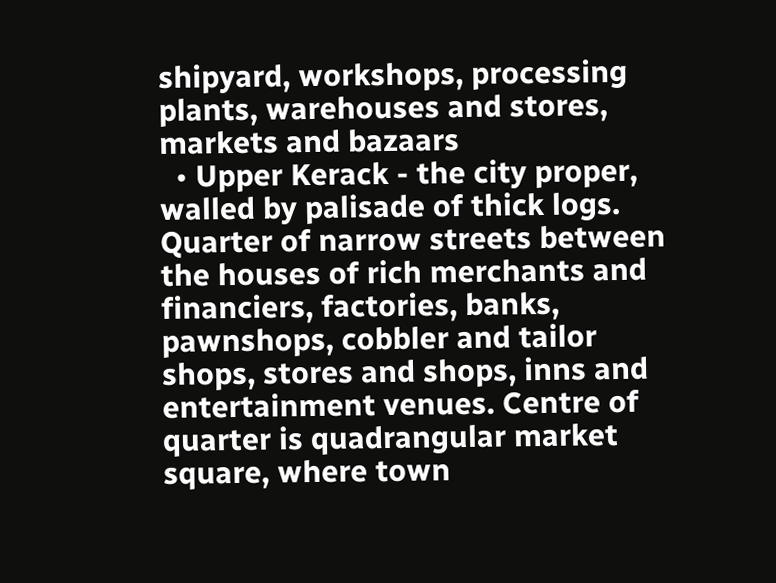shipyard, workshops, processing plants, warehouses and stores, markets and bazaars
  • Upper Kerack - the city proper, walled by palisade of thick logs. Quarter of narrow streets between the houses of rich merchants and financiers, factories, banks, pawnshops, cobbler and tailor shops, stores and shops, inns and entertainment venues. Centre of quarter is quadrangular market square, where town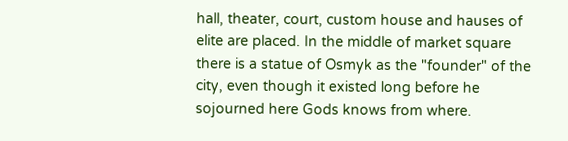hall, theater, court, custom house and hauses of elite are placed. In the middle of market square there is a statue of Osmyk as the "founder" of the city, even though it existed long before he sojourned here Gods knows from where.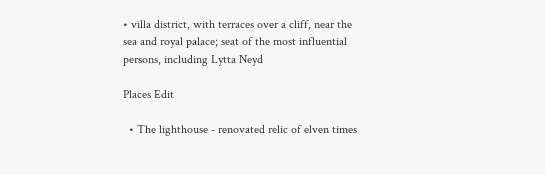• villa district, with terraces over a cliff, near the sea and royal palace; seat of the most influential persons, including Lytta Neyd

Places Edit

  • The lighthouse - renovated relic of elven times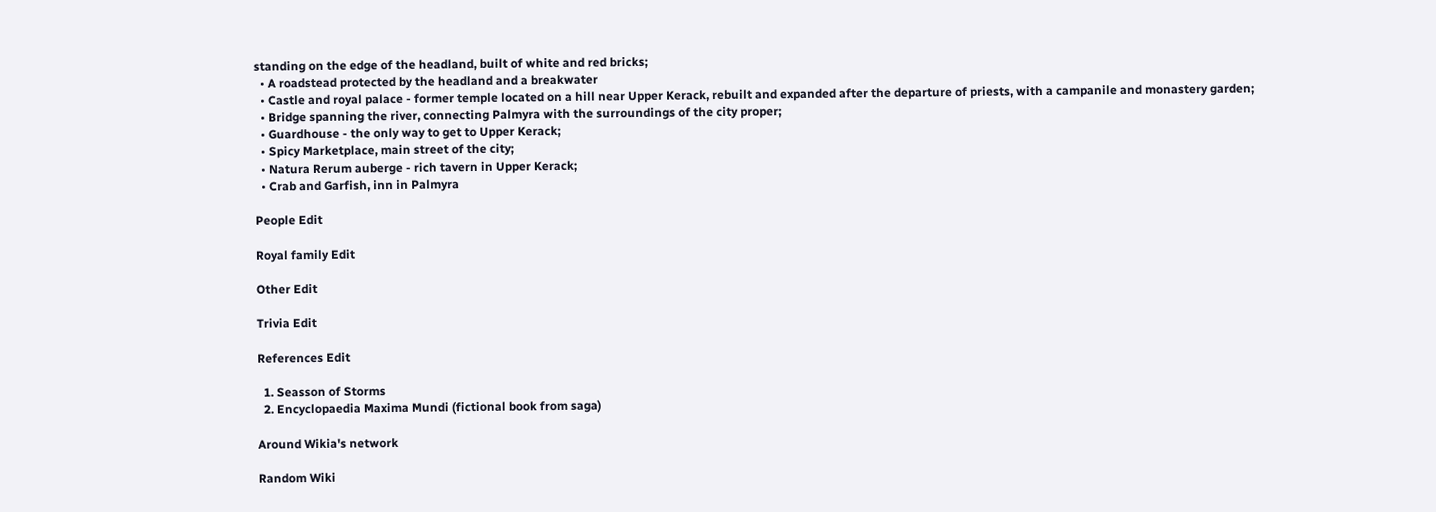standing on the edge of the headland, built of white and red bricks;
  • A roadstead protected by the headland and a breakwater
  • Castle and royal palace - former temple located on a hill near Upper Kerack, rebuilt and expanded after the departure of priests, with a campanile and monastery garden;
  • Bridge spanning the river, connecting Palmyra with the surroundings of the city proper;
  • Guardhouse - the only way to get to Upper Kerack;
  • Spicy Marketplace, main street of the city;
  • Natura Rerum auberge - rich tavern in Upper Kerack;
  • Crab and Garfish, inn in Palmyra

People Edit

Royal family Edit

Other Edit

Trivia Edit

References Edit

  1. Seasson of Storms
  2. Encyclopaedia Maxima Mundi (fictional book from saga)

Around Wikia's network

Random Wiki